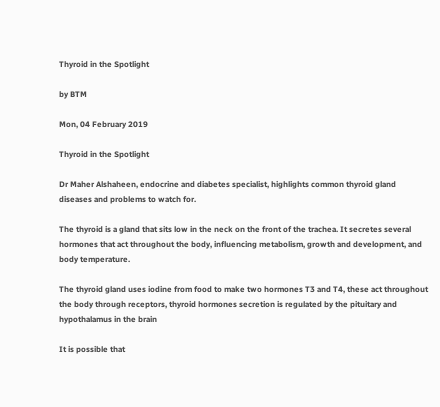Thyroid in the Spotlight

by BTM

Mon, 04 February 2019

Thyroid in the Spotlight

Dr Maher Alshaheen, endocrine and diabetes specialist, highlights common thyroid gland diseases and problems to watch for.

The thyroid is a gland that sits low in the neck on the front of the trachea. It secretes several hormones that act throughout the body, influencing metabolism, growth and development, and body temperature.

The thyroid gland uses iodine from food to make two hormones T3 and T4, these act throughout the body through receptors, thyroid hormones secretion is regulated by the pituitary and hypothalamus in the brain

It is possible that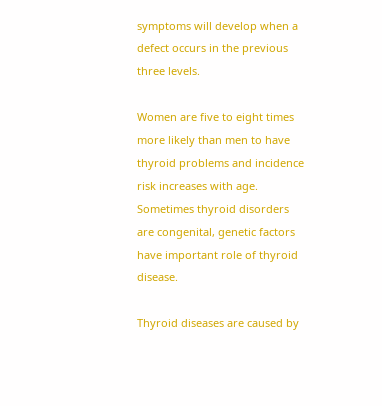symptoms will develop when a defect occurs in the previous three levels.

Women are five to eight times more likely than men to have thyroid problems and incidence risk increases with age. Sometimes thyroid disorders are congenital, genetic factors have important role of thyroid disease.

Thyroid diseases are caused by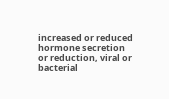increased or reduced hormone secretion or reduction, viral or bacterial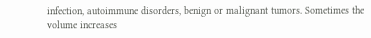infection, autoimmune disorders, benign or malignant tumors. Sometimes the volume increases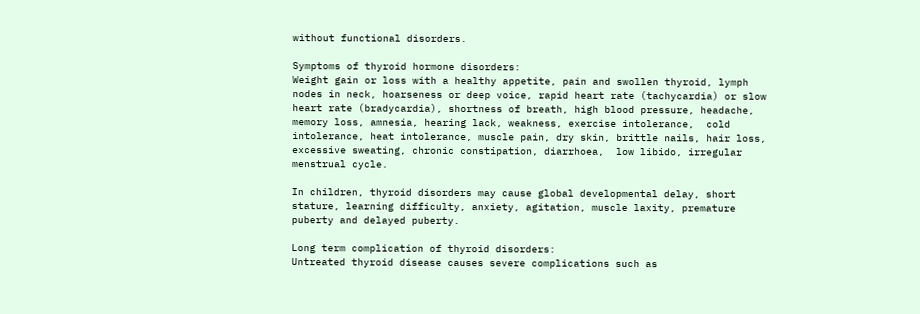without functional disorders.

Symptoms of thyroid hormone disorders:
Weight gain or loss with a healthy appetite, pain and swollen thyroid, lymph nodes in neck, hoarseness or deep voice, rapid heart rate (tachycardia) or slow heart rate (bradycardia), shortness of breath, high blood pressure, headache, memory loss, amnesia, hearing lack, weakness, exercise intolerance,  cold intolerance, heat intolerance, muscle pain, dry skin, brittle nails, hair loss, excessive sweating, chronic constipation, diarrhoea,  low libido, irregular menstrual cycle.

In children, thyroid disorders may cause global developmental delay, short stature, learning difficulty, anxiety, agitation, muscle laxity, premature puberty and delayed puberty.

Long term complication of thyroid disorders:
Untreated thyroid disease causes severe complications such as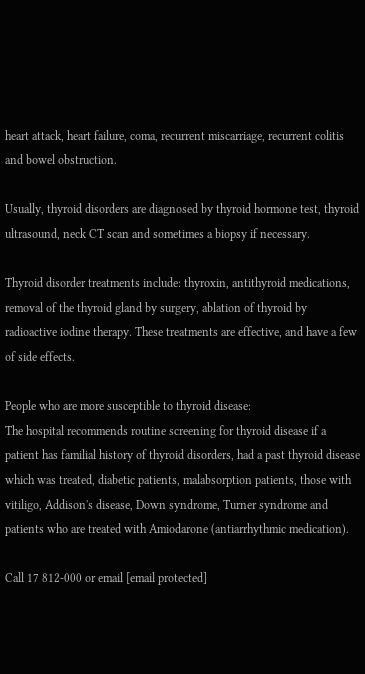heart attack, heart failure, coma, recurrent miscarriage, recurrent colitis and bowel obstruction.

Usually, thyroid disorders are diagnosed by thyroid hormone test, thyroid ultrasound, neck CT scan and sometimes a biopsy if necessary.

Thyroid disorder treatments include: thyroxin, antithyroid medications, removal of the thyroid gland by surgery, ablation of thyroid by radioactive iodine therapy. These treatments are effective, and have a few of side effects.

People who are more susceptible to thyroid disease:
The hospital recommends routine screening for thyroid disease if a patient has familial history of thyroid disorders, had a past thyroid disease which was treated, diabetic patients, malabsorption patients, those with vitiligo, Addison's disease, Down syndrome, Turner syndrome and patients who are treated with Amiodarone (antiarrhythmic medication).

Call 17 812-000 or email [email protected]